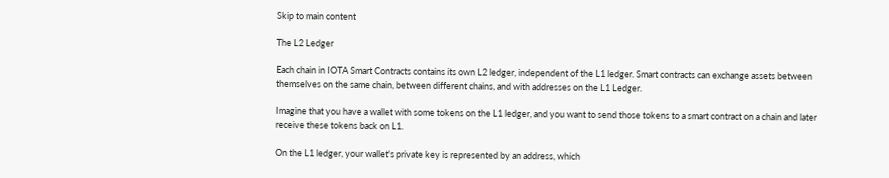Skip to main content

The L2 Ledger

Each chain in IOTA Smart Contracts contains its own L2 ledger, independent of the L1 ledger. Smart contracts can exchange assets between themselves on the same chain, between different chains, and with addresses on the L1 Ledger.

Imagine that you have a wallet with some tokens on the L1 ledger, and you want to send those tokens to a smart contract on a chain and later receive these tokens back on L1.

On the L1 ledger, your wallet's private key is represented by an address, which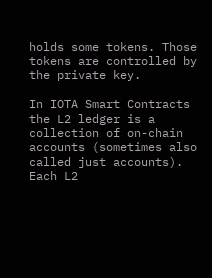holds some tokens. Those tokens are controlled by the private key.

In IOTA Smart Contracts the L2 ledger is a collection of on-chain accounts (sometimes also called just accounts). Each L2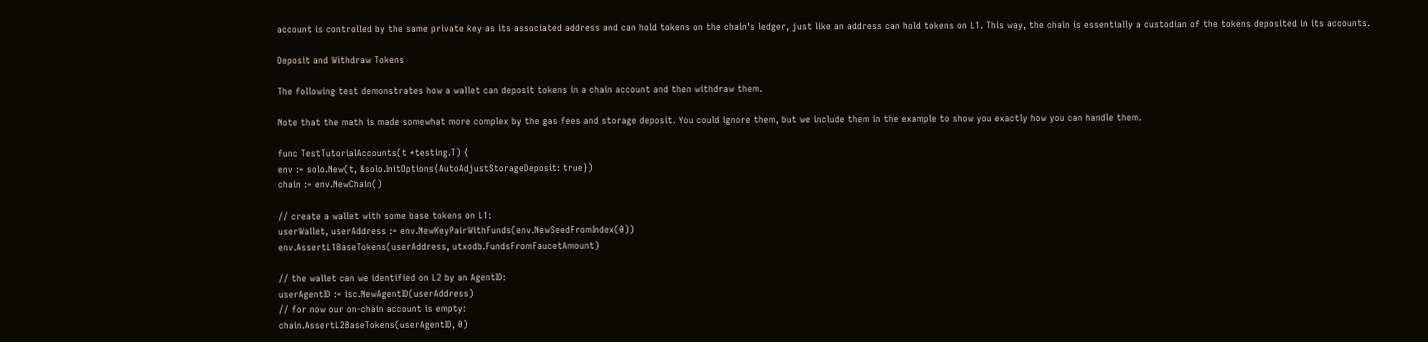account is controlled by the same private key as its associated address and can hold tokens on the chain's ledger, just like an address can hold tokens on L1. This way, the chain is essentially a custodian of the tokens deposited in its accounts.

Deposit and Withdraw Tokens

The following test demonstrates how a wallet can deposit tokens in a chain account and then withdraw them.

Note that the math is made somewhat more complex by the gas fees and storage deposit. You could ignore them, but we include them in the example to show you exactly how you can handle them.

func TestTutorialAccounts(t *testing.T) {
env := solo.New(t, &solo.InitOptions{AutoAdjustStorageDeposit: true})
chain := env.NewChain()

// create a wallet with some base tokens on L1:
userWallet, userAddress := env.NewKeyPairWithFunds(env.NewSeedFromIndex(0))
env.AssertL1BaseTokens(userAddress, utxodb.FundsFromFaucetAmount)

// the wallet can we identified on L2 by an AgentID:
userAgentID := isc.NewAgentID(userAddress)
// for now our on-chain account is empty:
chain.AssertL2BaseTokens(userAgentID, 0)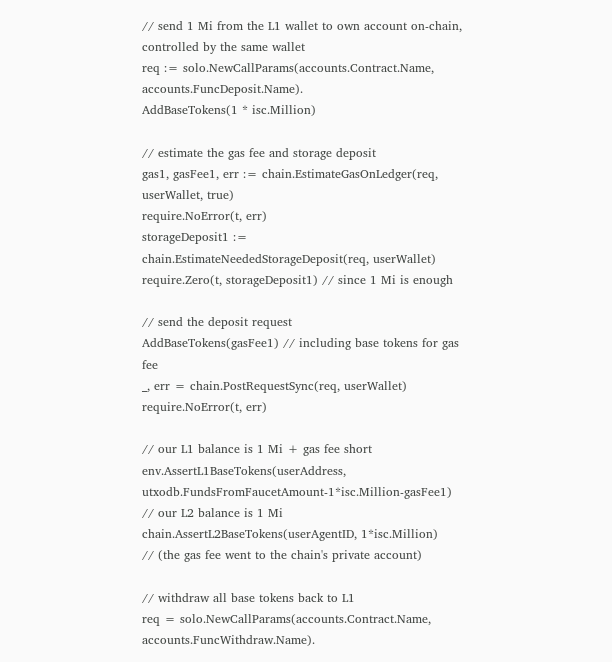// send 1 Mi from the L1 wallet to own account on-chain, controlled by the same wallet
req := solo.NewCallParams(accounts.Contract.Name, accounts.FuncDeposit.Name).
AddBaseTokens(1 * isc.Million)

// estimate the gas fee and storage deposit
gas1, gasFee1, err := chain.EstimateGasOnLedger(req, userWallet, true)
require.NoError(t, err)
storageDeposit1 := chain.EstimateNeededStorageDeposit(req, userWallet)
require.Zero(t, storageDeposit1) // since 1 Mi is enough

// send the deposit request
AddBaseTokens(gasFee1) // including base tokens for gas fee
_, err = chain.PostRequestSync(req, userWallet)
require.NoError(t, err)

// our L1 balance is 1 Mi + gas fee short
env.AssertL1BaseTokens(userAddress, utxodb.FundsFromFaucetAmount-1*isc.Million-gasFee1)
// our L2 balance is 1 Mi
chain.AssertL2BaseTokens(userAgentID, 1*isc.Million)
// (the gas fee went to the chain's private account)

// withdraw all base tokens back to L1
req = solo.NewCallParams(accounts.Contract.Name, accounts.FuncWithdraw.Name).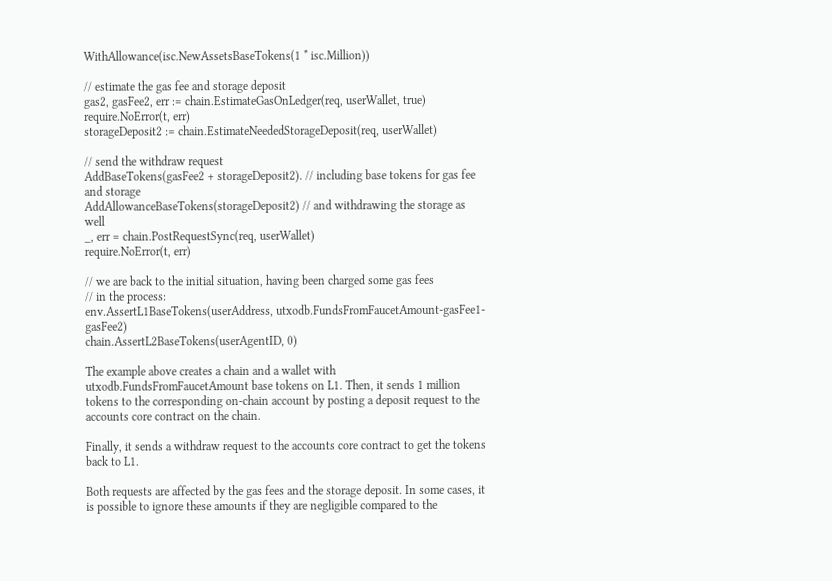WithAllowance(isc.NewAssetsBaseTokens(1 * isc.Million))

// estimate the gas fee and storage deposit
gas2, gasFee2, err := chain.EstimateGasOnLedger(req, userWallet, true)
require.NoError(t, err)
storageDeposit2 := chain.EstimateNeededStorageDeposit(req, userWallet)

// send the withdraw request
AddBaseTokens(gasFee2 + storageDeposit2). // including base tokens for gas fee and storage
AddAllowanceBaseTokens(storageDeposit2) // and withdrawing the storage as well
_, err = chain.PostRequestSync(req, userWallet)
require.NoError(t, err)

// we are back to the initial situation, having been charged some gas fees
// in the process:
env.AssertL1BaseTokens(userAddress, utxodb.FundsFromFaucetAmount-gasFee1-gasFee2)
chain.AssertL2BaseTokens(userAgentID, 0)

The example above creates a chain and a wallet with utxodb.FundsFromFaucetAmount base tokens on L1. Then, it sends 1 million tokens to the corresponding on-chain account by posting a deposit request to the accounts core contract on the chain.

Finally, it sends a withdraw request to the accounts core contract to get the tokens back to L1.

Both requests are affected by the gas fees and the storage deposit. In some cases, it is possible to ignore these amounts if they are negligible compared to the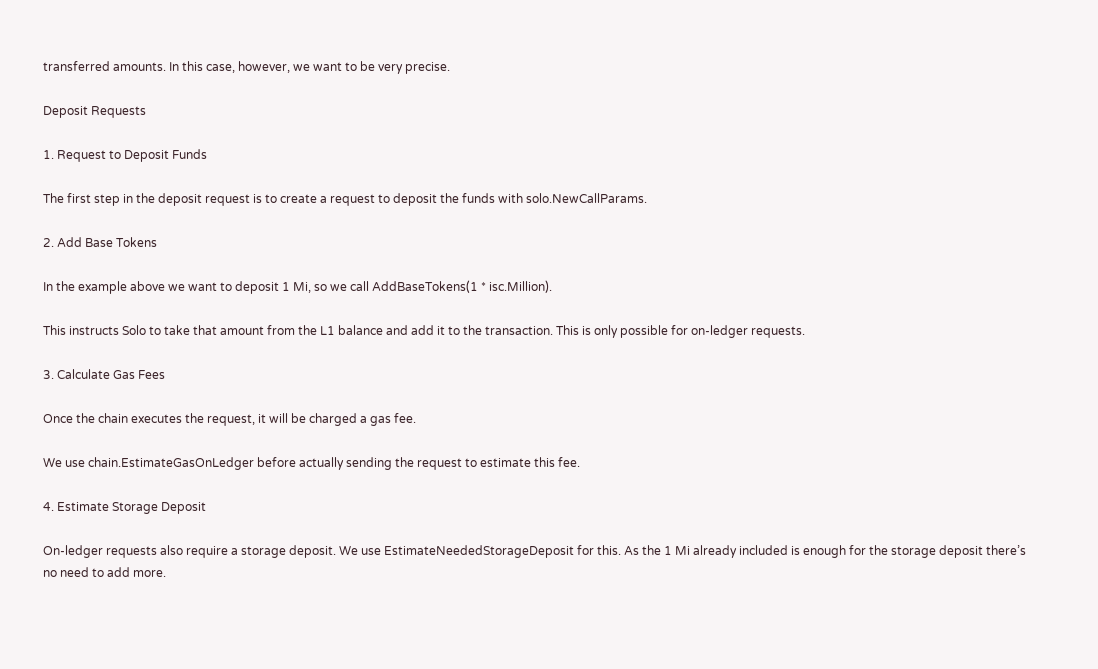transferred amounts. In this case, however, we want to be very precise.

Deposit Requests

1. Request to Deposit Funds

The first step in the deposit request is to create a request to deposit the funds with solo.NewCallParams.

2. Add Base Tokens

In the example above we want to deposit 1 Mi, so we call AddBaseTokens(1 * isc.Million).

This instructs Solo to take that amount from the L1 balance and add it to the transaction. This is only possible for on-ledger requests.

3. Calculate Gas Fees

Once the chain executes the request, it will be charged a gas fee.

We use chain.EstimateGasOnLedger before actually sending the request to estimate this fee.

4. Estimate Storage Deposit

On-ledger requests also require a storage deposit. We use EstimateNeededStorageDeposit for this. As the 1 Mi already included is enough for the storage deposit there’s no need to add more.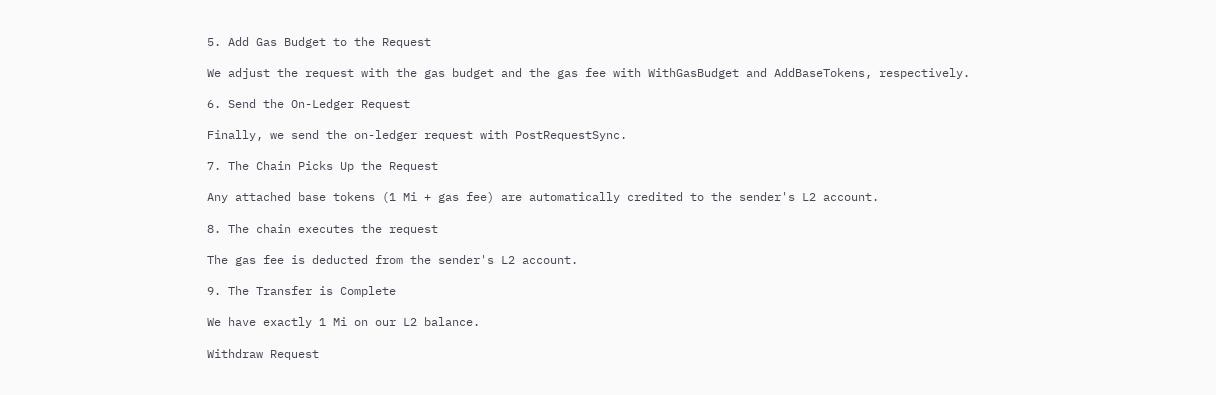5. Add Gas Budget to the Request

We adjust the request with the gas budget and the gas fee with WithGasBudget and AddBaseTokens, respectively.

6. Send the On-Ledger Request

Finally, we send the on-ledger request with PostRequestSync.

7. The Chain Picks Up the Request

Any attached base tokens (1 Mi + gas fee) are automatically credited to the sender's L2 account.

8. The chain executes the request

The gas fee is deducted from the sender's L2 account.

9. The Transfer is Complete

We have exactly 1 Mi on our L2 balance.

Withdraw Request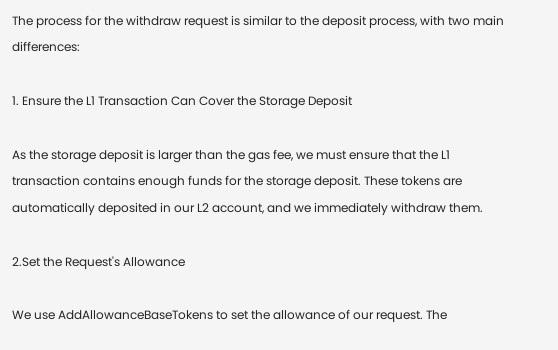The process for the withdraw request is similar to the deposit process, with two main differences:

1. Ensure the L1 Transaction Can Cover the Storage Deposit

As the storage deposit is larger than the gas fee, we must ensure that the L1 transaction contains enough funds for the storage deposit. These tokens are automatically deposited in our L2 account, and we immediately withdraw them.

2.Set the Request's Allowance

We use AddAllowanceBaseTokens to set the allowance of our request. The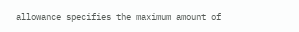allowance specifies the maximum amount of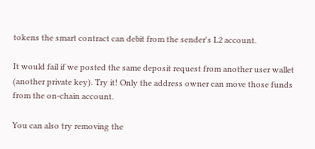tokens the smart contract can debit from the sender's L2 account.

It would fail if we posted the same deposit request from another user wallet (another private key). Try it! Only the address owner can move those funds from the on-chain account.

You can also try removing the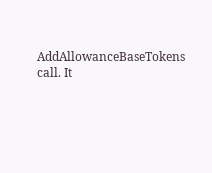AddAllowanceBaseTokens call. It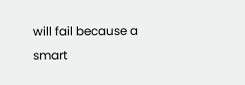will fail because a smart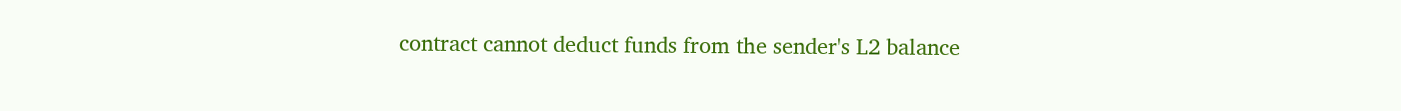contract cannot deduct funds from the sender's L2 balance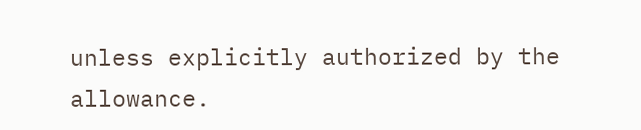unless explicitly authorized by the allowance.